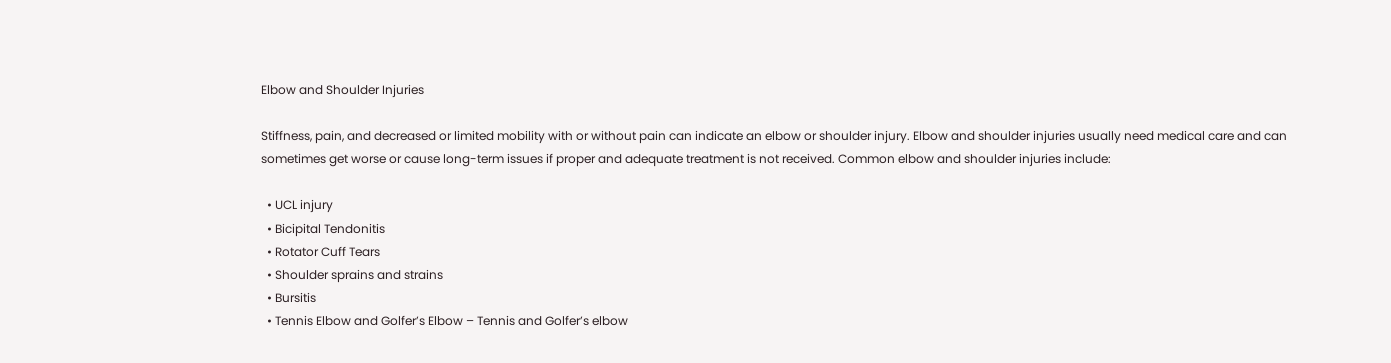Elbow and Shoulder Injuries

Stiffness, pain, and decreased or limited mobility with or without pain can indicate an elbow or shoulder injury. Elbow and shoulder injuries usually need medical care and can sometimes get worse or cause long-term issues if proper and adequate treatment is not received. Common elbow and shoulder injuries include:

  • UCL injury
  • Bicipital Tendonitis
  • Rotator Cuff Tears
  • Shoulder sprains and strains
  • Bursitis
  • Tennis Elbow and Golfer’s Elbow – Tennis and Golfer’s elbow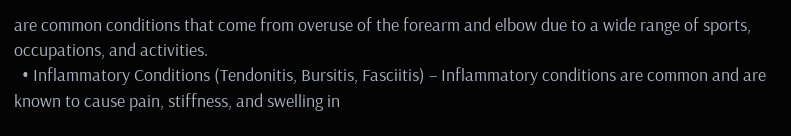are common conditions that come from overuse of the forearm and elbow due to a wide range of sports, occupations, and activities.
  • Inflammatory Conditions (Tendonitis, Bursitis, Fasciitis) – Inflammatory conditions are common and are known to cause pain, stiffness, and swelling in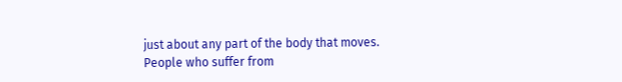just about any part of the body that moves. People who suffer from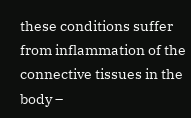these conditions suffer from inflammation of the connective tissues in the body –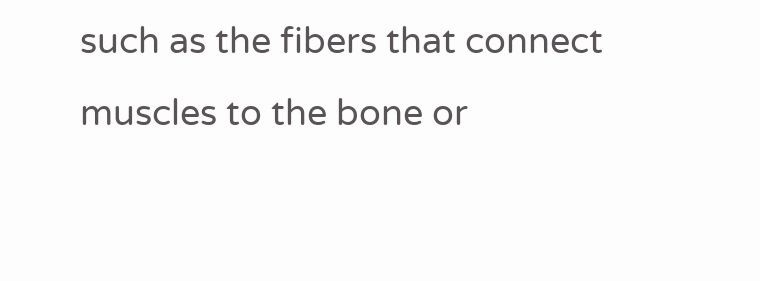such as the fibers that connect muscles to the bone or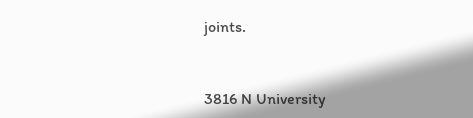joints.


3816 N University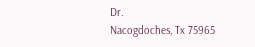Dr.
Nacogdoches, Tx 75965